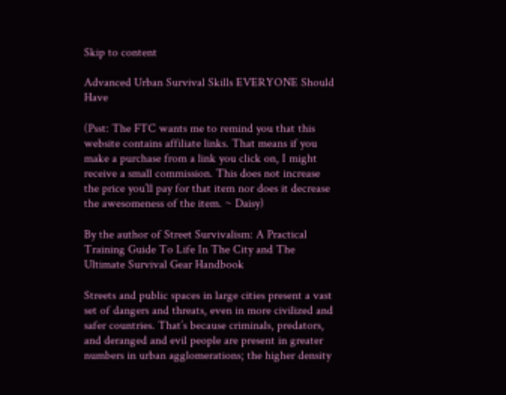Skip to content

Advanced Urban Survival Skills EVERYONE Should Have

(Psst: The FTC wants me to remind you that this website contains affiliate links. That means if you make a purchase from a link you click on, I might receive a small commission. This does not increase the price you’ll pay for that item nor does it decrease the awesomeness of the item. ~ Daisy)

By the author of Street Survivalism: A Practical Training Guide To Life In The City and The Ultimate Survival Gear Handbook

Streets and public spaces in large cities present a vast set of dangers and threats, even in more civilized and safer countries. That’s because criminals, predators, and deranged and evil people are present in greater numbers in urban agglomerations; the higher density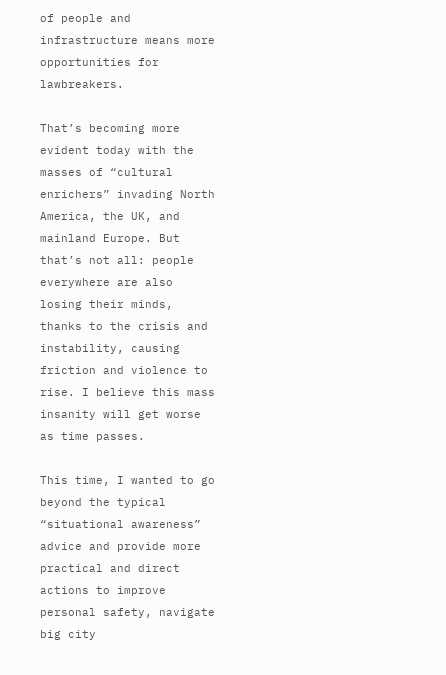of people and infrastructure means more opportunities for lawbreakers.

That’s becoming more evident today with the masses of “cultural enrichers” invading North America, the UK, and mainland Europe. But that’s not all: people everywhere are also losing their minds, thanks to the crisis and instability, causing friction and violence to rise. I believe this mass insanity will get worse as time passes.

This time, I wanted to go beyond the typical “situational awareness” advice and provide more practical and direct actions to improve personal safety, navigate big city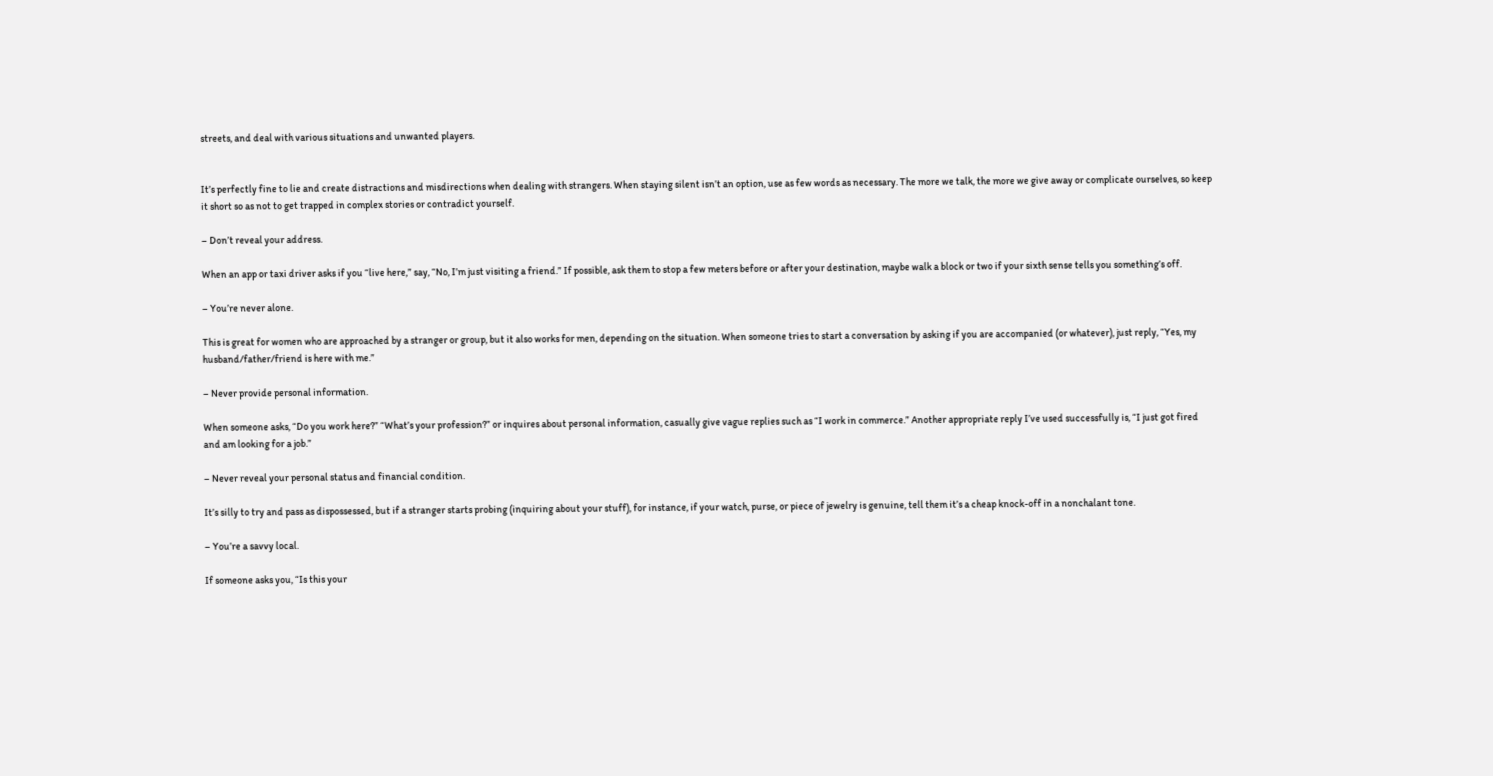streets, and deal with various situations and unwanted players.


It’s perfectly fine to lie and create distractions and misdirections when dealing with strangers. When staying silent isn’t an option, use as few words as necessary. The more we talk, the more we give away or complicate ourselves, so keep it short so as not to get trapped in complex stories or contradict yourself.

– Don’t reveal your address.

When an app or taxi driver asks if you “live here,” say, “No, I’m just visiting a friend.” If possible, ask them to stop a few meters before or after your destination, maybe walk a block or two if your sixth sense tells you something’s off.

– You’re never alone.

This is great for women who are approached by a stranger or group, but it also works for men, depending on the situation. When someone tries to start a conversation by asking if you are accompanied (or whatever), just reply, “Yes, my husband/father/friend is here with me.”

– Never provide personal information.

When someone asks, “Do you work here?” “What’s your profession?” or inquires about personal information, casually give vague replies such as “I work in commerce.” Another appropriate reply I’ve used successfully is, “I just got fired and am looking for a job.”

– Never reveal your personal status and financial condition.

It’s silly to try and pass as dispossessed, but if a stranger starts probing (inquiring about your stuff), for instance, if your watch, purse, or piece of jewelry is genuine, tell them it’s a cheap knock-off in a nonchalant tone.

– You’re a savvy local.

If someone asks you, “Is this your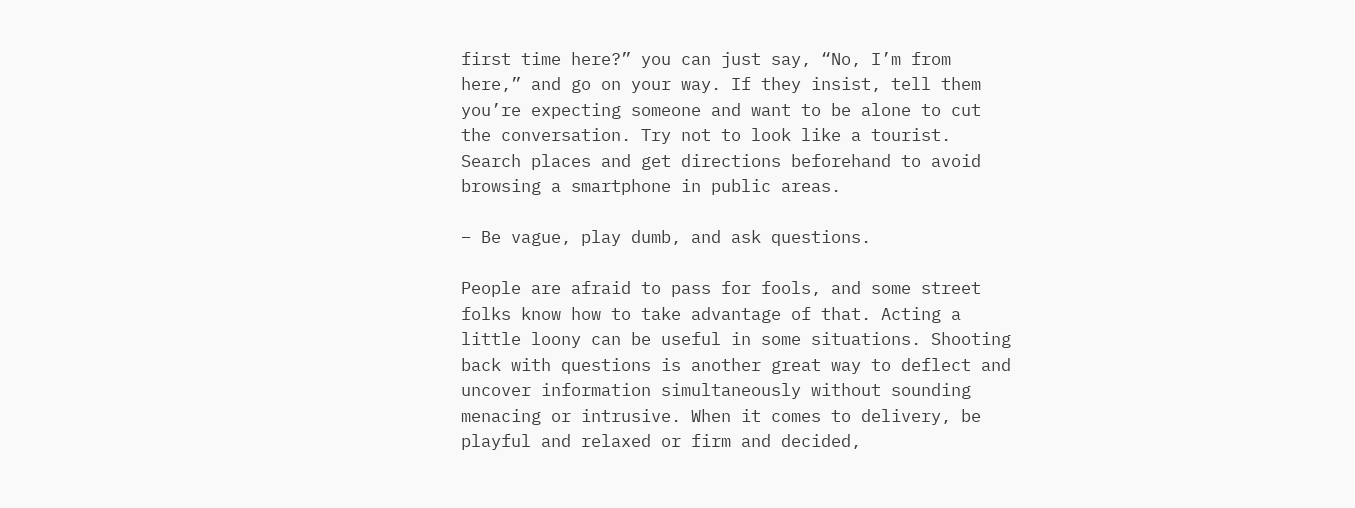first time here?” you can just say, “No, I’m from here,” and go on your way. If they insist, tell them you’re expecting someone and want to be alone to cut the conversation. Try not to look like a tourist. Search places and get directions beforehand to avoid browsing a smartphone in public areas.

– Be vague, play dumb, and ask questions.

People are afraid to pass for fools, and some street folks know how to take advantage of that. Acting a little loony can be useful in some situations. Shooting back with questions is another great way to deflect and uncover information simultaneously without sounding menacing or intrusive. When it comes to delivery, be playful and relaxed or firm and decided,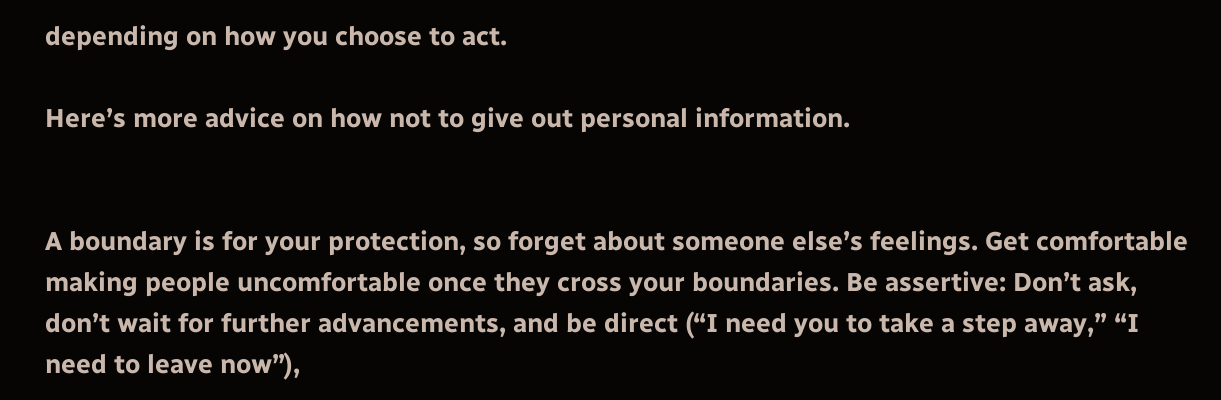depending on how you choose to act.

Here’s more advice on how not to give out personal information.


A boundary is for your protection, so forget about someone else’s feelings. Get comfortable making people uncomfortable once they cross your boundaries. Be assertive: Don’t ask, don’t wait for further advancements, and be direct (“I need you to take a step away,” “I need to leave now”),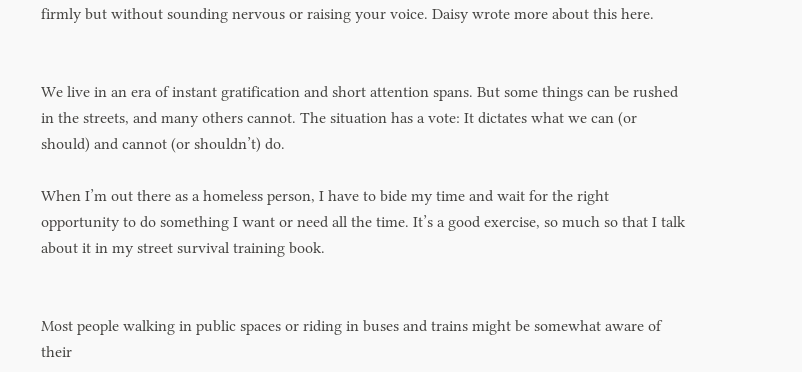firmly but without sounding nervous or raising your voice. Daisy wrote more about this here.


We live in an era of instant gratification and short attention spans. But some things can be rushed in the streets, and many others cannot. The situation has a vote: It dictates what we can (or should) and cannot (or shouldn’t) do.

When I’m out there as a homeless person, I have to bide my time and wait for the right opportunity to do something I want or need all the time. It’s a good exercise, so much so that I talk about it in my street survival training book.


Most people walking in public spaces or riding in buses and trains might be somewhat aware of their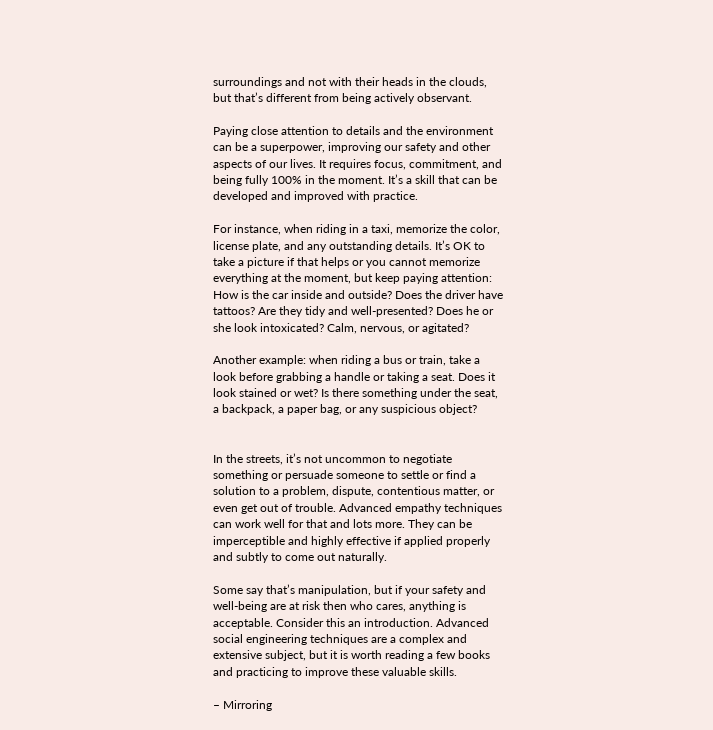surroundings and not with their heads in the clouds, but that’s different from being actively observant.

Paying close attention to details and the environment can be a superpower, improving our safety and other aspects of our lives. It requires focus, commitment, and being fully 100% in the moment. It’s a skill that can be developed and improved with practice.

For instance, when riding in a taxi, memorize the color, license plate, and any outstanding details. It’s OK to take a picture if that helps or you cannot memorize everything at the moment, but keep paying attention: How is the car inside and outside? Does the driver have tattoos? Are they tidy and well-presented? Does he or she look intoxicated? Calm, nervous, or agitated?

Another example: when riding a bus or train, take a look before grabbing a handle or taking a seat. Does it look stained or wet? Is there something under the seat, a backpack, a paper bag, or any suspicious object?


In the streets, it’s not uncommon to negotiate something or persuade someone to settle or find a solution to a problem, dispute, contentious matter, or even get out of trouble. Advanced empathy techniques can work well for that and lots more. They can be imperceptible and highly effective if applied properly and subtly to come out naturally.

Some say that’s manipulation, but if your safety and well-being are at risk then who cares, anything is acceptable. Consider this an introduction. Advanced social engineering techniques are a complex and extensive subject, but it is worth reading a few books and practicing to improve these valuable skills.

– Mirroring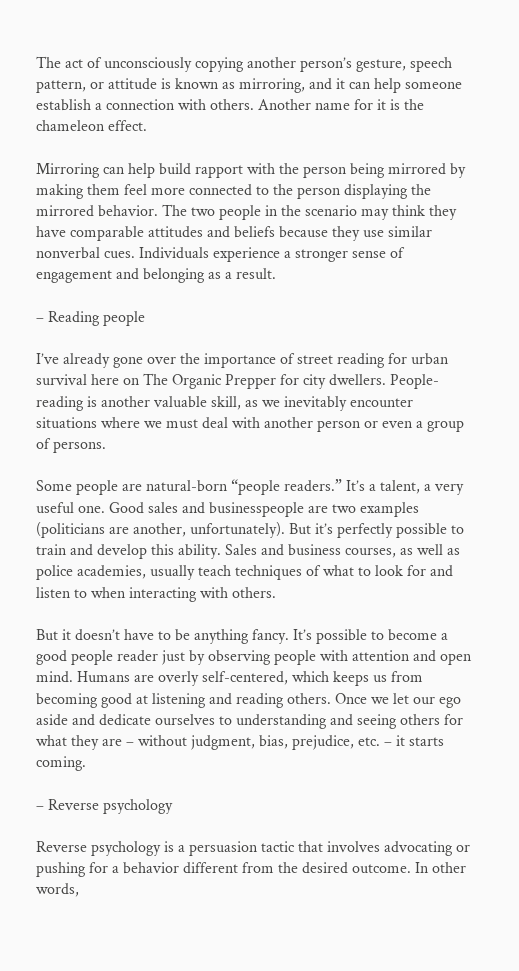The act of unconsciously copying another person’s gesture, speech pattern, or attitude is known as mirroring, and it can help someone establish a connection with others. Another name for it is the chameleon effect.

Mirroring can help build rapport with the person being mirrored by making them feel more connected to the person displaying the mirrored behavior. The two people in the scenario may think they have comparable attitudes and beliefs because they use similar nonverbal cues. Individuals experience a stronger sense of engagement and belonging as a result.

– Reading people

I’ve already gone over the importance of street reading for urban survival here on The Organic Prepper for city dwellers. People-reading is another valuable skill, as we inevitably encounter situations where we must deal with another person or even a group of persons.

Some people are natural-born “people readers.” It’s a talent, a very useful one. Good sales and businesspeople are two examples (politicians are another, unfortunately). But it’s perfectly possible to train and develop this ability. Sales and business courses, as well as police academies, usually teach techniques of what to look for and listen to when interacting with others.

But it doesn’t have to be anything fancy. It’s possible to become a good people reader just by observing people with attention and open mind. Humans are overly self-centered, which keeps us from becoming good at listening and reading others. Once we let our ego aside and dedicate ourselves to understanding and seeing others for what they are – without judgment, bias, prejudice, etc. – it starts coming.

– Reverse psychology

Reverse psychology is a persuasion tactic that involves advocating or pushing for a behavior different from the desired outcome. In other words,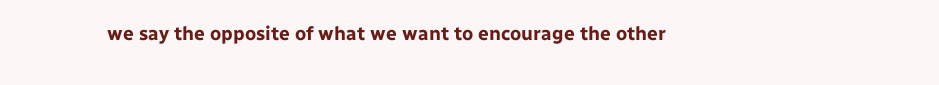we say the opposite of what we want to encourage the other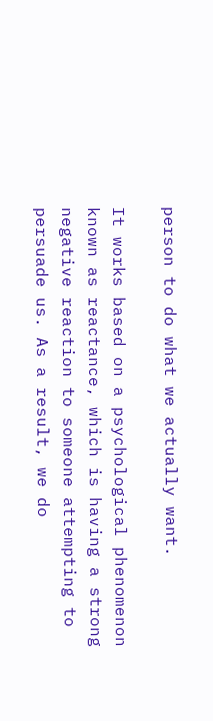person to do what we actually want.

It works based on a psychological phenomenon known as reactance, which is having a strong negative reaction to someone attempting to persuade us. As a result, we do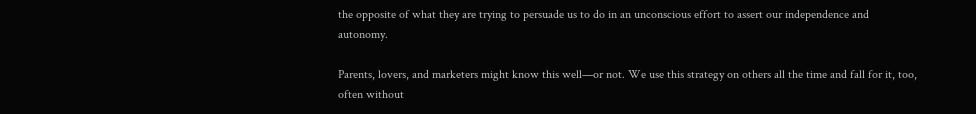the opposite of what they are trying to persuade us to do in an unconscious effort to assert our independence and autonomy.

Parents, lovers, and marketers might know this well—or not. We use this strategy on others all the time and fall for it, too, often without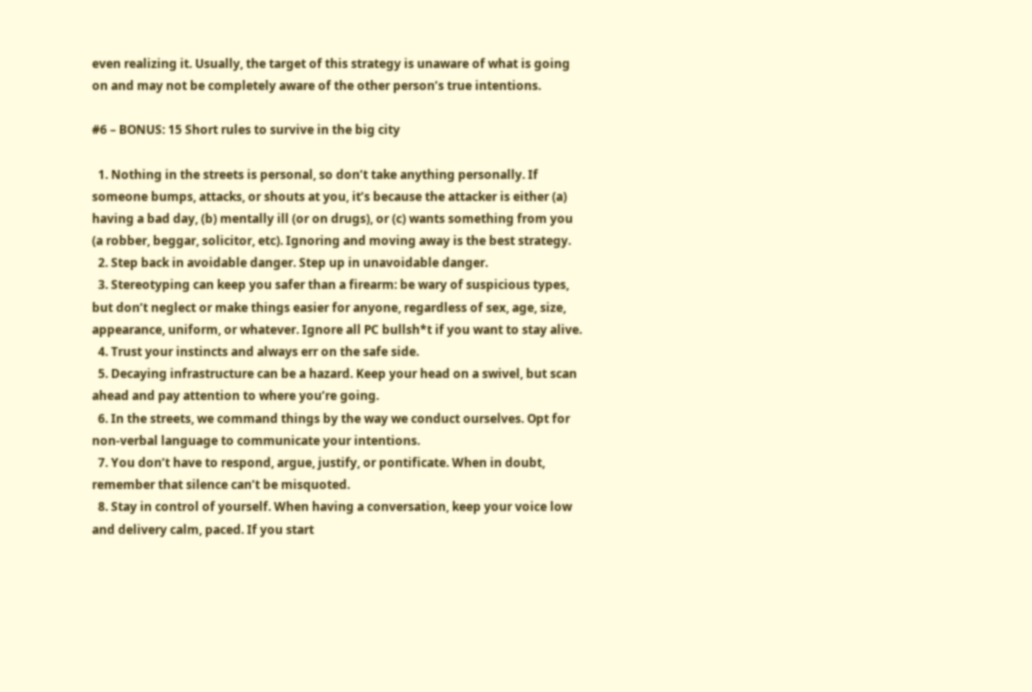even realizing it. Usually, the target of this strategy is unaware of what is going on and may not be completely aware of the other person’s true intentions.

#6 – BONUS: 15 Short rules to survive in the big city

  1. Nothing in the streets is personal, so don’t take anything personally. If someone bumps, attacks, or shouts at you, it’s because the attacker is either (a) having a bad day, (b) mentally ill (or on drugs), or (c) wants something from you (a robber, beggar, solicitor, etc). Ignoring and moving away is the best strategy.
  2. Step back in avoidable danger. Step up in unavoidable danger.
  3. Stereotyping can keep you safer than a firearm: be wary of suspicious types, but don’t neglect or make things easier for anyone, regardless of sex, age, size, appearance, uniform, or whatever. Ignore all PC bullsh*t if you want to stay alive.
  4. Trust your instincts and always err on the safe side.
  5. Decaying infrastructure can be a hazard. Keep your head on a swivel, but scan ahead and pay attention to where you’re going.
  6. In the streets, we command things by the way we conduct ourselves. Opt for non-verbal language to communicate your intentions.
  7. You don’t have to respond, argue, justify, or pontificate. When in doubt, remember that silence can’t be misquoted.
  8. Stay in control of yourself. When having a conversation, keep your voice low and delivery calm, paced. If you start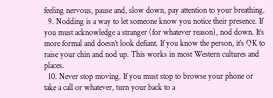feeling nervous, pause and, slow down, pay attention to your breathing.
  9. Nodding is a way to let someone know you notice their presence. If you must acknowledge a stranger (for whatever reason), nod down. It’s more formal and doesn’t look defiant. If you know the person, it’s OK to raise your chin and nod up. This works in most Western cultures and places.
  10. Never stop moving. If you must stop to browse your phone or take a call or whatever, turn your back to a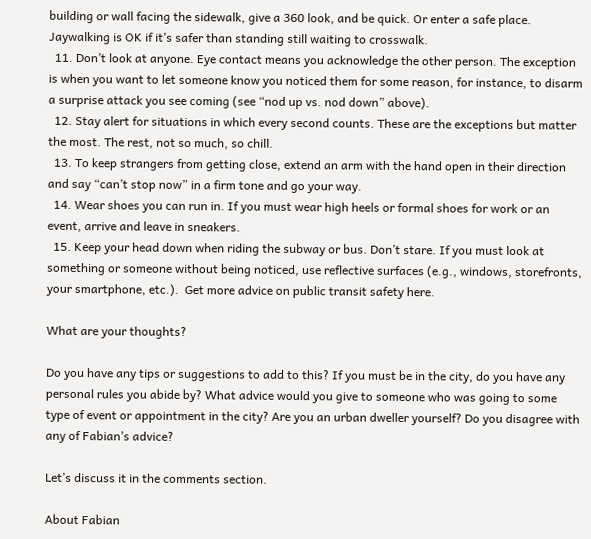building or wall facing the sidewalk, give a 360 look, and be quick. Or enter a safe place. Jaywalking is OK if it’s safer than standing still waiting to crosswalk.
  11. Don’t look at anyone. Eye contact means you acknowledge the other person. The exception is when you want to let someone know you noticed them for some reason, for instance, to disarm a surprise attack you see coming (see “nod up vs. nod down” above).
  12. Stay alert for situations in which every second counts. These are the exceptions but matter the most. The rest, not so much, so chill.
  13. To keep strangers from getting close, extend an arm with the hand open in their direction and say “can’t stop now” in a firm tone and go your way.
  14. Wear shoes you can run in. If you must wear high heels or formal shoes for work or an event, arrive and leave in sneakers.
  15. Keep your head down when riding the subway or bus. Don’t stare. If you must look at something or someone without being noticed, use reflective surfaces (e.g., windows, storefronts, your smartphone, etc.).  Get more advice on public transit safety here.

What are your thoughts?

Do you have any tips or suggestions to add to this? If you must be in the city, do you have any personal rules you abide by? What advice would you give to someone who was going to some type of event or appointment in the city? Are you an urban dweller yourself? Do you disagree with any of Fabian’s advice?

Let’s discuss it in the comments section.

About Fabian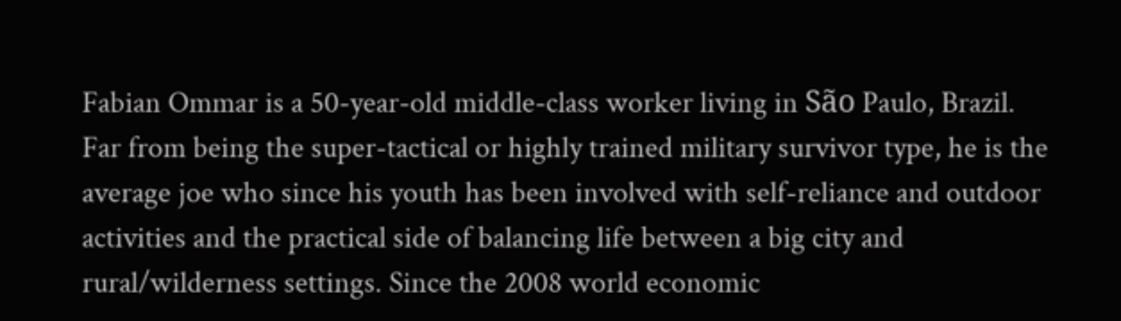Fabian Ommar is a 50-year-old middle-class worker living in São Paulo, Brazil. Far from being the super-tactical or highly trained military survivor type, he is the average joe who since his youth has been involved with self-reliance and outdoor activities and the practical side of balancing life between a big city and rural/wilderness settings. Since the 2008 world economic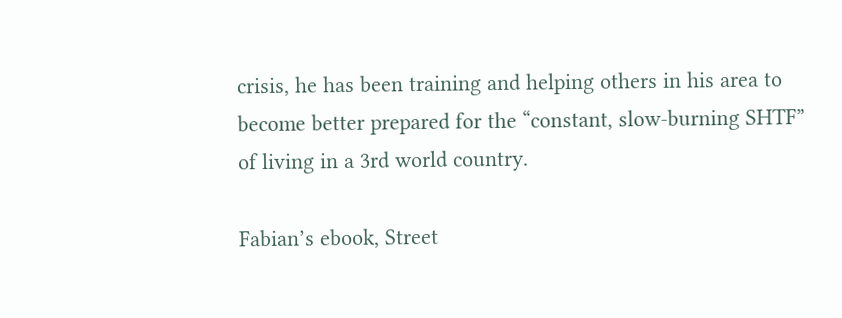crisis, he has been training and helping others in his area to become better prepared for the “constant, slow-burning SHTF” of living in a 3rd world country.

Fabian’s ebook, Street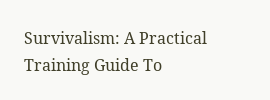Survivalism: A Practical Training Guide To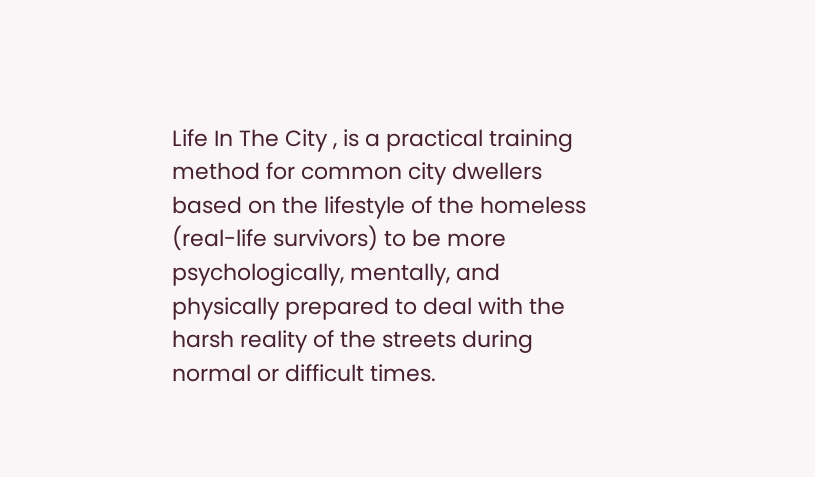Life In The City , is a practical training method for common city dwellers based on the lifestyle of the homeless (real-life survivors) to be more psychologically, mentally, and physically prepared to deal with the harsh reality of the streets during normal or difficult times.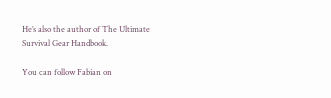He’s also the author of The Ultimate Survival Gear Handbook.

You can follow Fabian on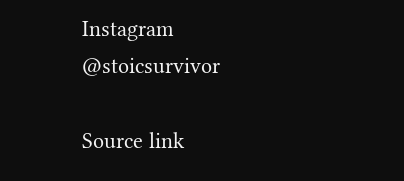Instagram @stoicsurvivor

Source link